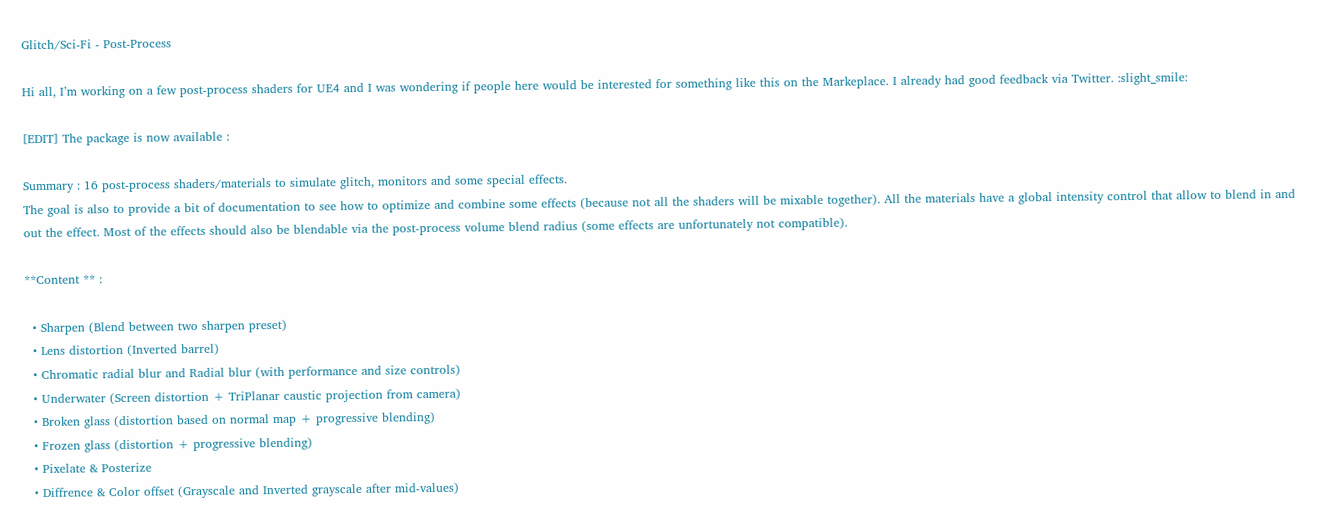Glitch/Sci-Fi - Post-Process

Hi all, I’m working on a few post-process shaders for UE4 and I was wondering if people here would be interested for something like this on the Markeplace. I already had good feedback via Twitter. :slight_smile:

[EDIT] The package is now available :

Summary : 16 post-process shaders/materials to simulate glitch, monitors and some special effects.
The goal is also to provide a bit of documentation to see how to optimize and combine some effects (because not all the shaders will be mixable together). All the materials have a global intensity control that allow to blend in and out the effect. Most of the effects should also be blendable via the post-process volume blend radius (some effects are unfortunately not compatible).

**Content ** :

  • Sharpen (Blend between two sharpen preset)
  • Lens distortion (Inverted barrel)
  • Chromatic radial blur and Radial blur (with performance and size controls)
  • Underwater (Screen distortion + TriPlanar caustic projection from camera)
  • Broken glass (distortion based on normal map + progressive blending)
  • Frozen glass (distortion + progressive blending)
  • Pixelate & Posterize
  • Diffrence & Color offset (Grayscale and Inverted grayscale after mid-values)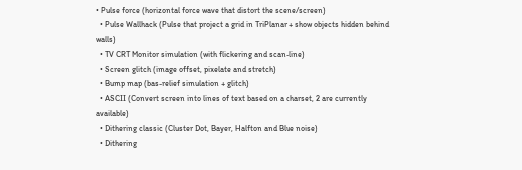• Pulse force (horizontal force wave that distort the scene/screen)
  • Pulse Wallhack (Pulse that project a grid in TriPlanar + show objects hidden behind walls)
  • TV CRT Monitor simulation (with flickering and scan-line)
  • Screen glitch (image offset, pixelate and stretch)
  • Bump map (bas-relief simulation + glitch)
  • ASCII (Convert screen into lines of text based on a charset, 2 are currently available)
  • Dithering classic (Cluster Dot, Bayer, Halfton and Blue noise)
  • Dithering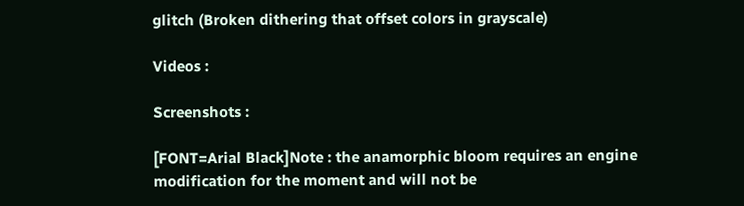glitch (Broken dithering that offset colors in grayscale)

Videos :

Screenshots :

[FONT=Arial Black]Note : the anamorphic bloom requires an engine modification for the moment and will not be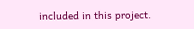included in this project.